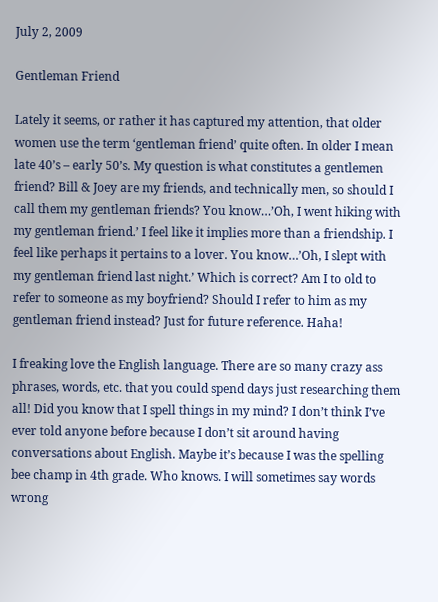July 2, 2009

Gentleman Friend

Lately it seems, or rather it has captured my attention, that older women use the term ‘gentleman friend’ quite often. In older I mean late 40’s – early 50’s. My question is what constitutes a gentlemen friend? Bill & Joey are my friends, and technically men, so should I call them my gentleman friends? You know…’Oh, I went hiking with my gentleman friend.’ I feel like it implies more than a friendship. I feel like perhaps it pertains to a lover. You know…’Oh, I slept with my gentleman friend last night.’ Which is correct? Am I to old to refer to someone as my boyfriend? Should I refer to him as my gentleman friend instead? Just for future reference. Haha!

I freaking love the English language. There are so many crazy ass phrases, words, etc. that you could spend days just researching them all! Did you know that I spell things in my mind? I don’t think I’ve ever told anyone before because I don’t sit around having conversations about English. Maybe it’s because I was the spelling bee champ in 4th grade. Who knows. I will sometimes say words wrong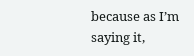because as I’m saying it,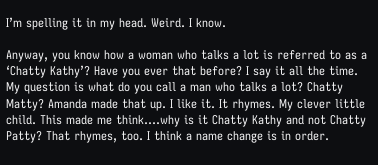I’m spelling it in my head. Weird. I know.

Anyway, you know how a woman who talks a lot is referred to as a ‘Chatty Kathy’? Have you ever that before? I say it all the time. My question is what do you call a man who talks a lot? Chatty Matty? Amanda made that up. I like it. It rhymes. My clever little child. This made me think….why is it Chatty Kathy and not Chatty Patty? That rhymes, too. I think a name change is in order.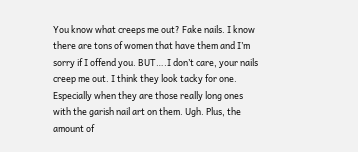You know what creeps me out? Fake nails. I know there are tons of women that have them and I’m sorry if I offend you. BUT….I don’t care, your nails creep me out. I think they look tacky for one. Especially when they are those really long ones with the garish nail art on them. Ugh. Plus, the amount of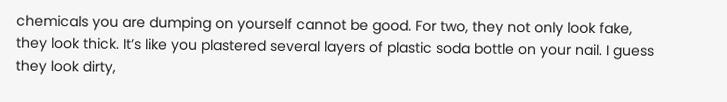chemicals you are dumping on yourself cannot be good. For two, they not only look fake, they look thick. It’s like you plastered several layers of plastic soda bottle on your nail. I guess they look dirty,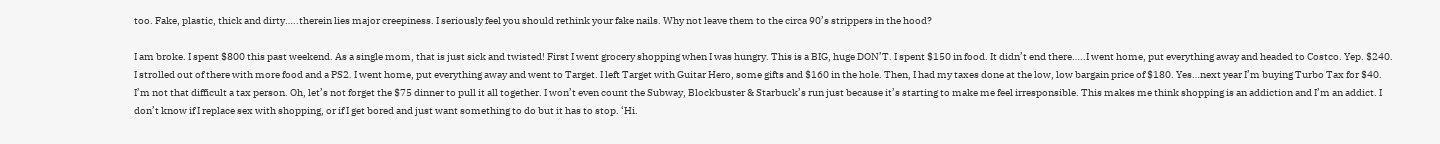too. Fake, plastic, thick and dirty…..therein lies major creepiness. I seriously feel you should rethink your fake nails. Why not leave them to the circa 90’s strippers in the hood?

I am broke. I spent $800 this past weekend. As a single mom, that is just sick and twisted! First I went grocery shopping when I was hungry. This is a BIG, huge DON’T. I spent $150 in food. It didn’t end there…..I went home, put everything away and headed to Costco. Yep. $240. I strolled out of there with more food and a PS2. I went home, put everything away and went to Target. I left Target with Guitar Hero, some gifts and $160 in the hole. Then, I had my taxes done at the low, low bargain price of $180. Yes…next year I’m buying Turbo Tax for $40. I’m not that difficult a tax person. Oh, let’s not forget the $75 dinner to pull it all together. I won’t even count the Subway, Blockbuster & Starbuck’s run just because it’s starting to make me feel irresponsible. This makes me think shopping is an addiction and I’m an addict. I don’t know if I replace sex with shopping, or if I get bored and just want something to do but it has to stop. ‘Hi.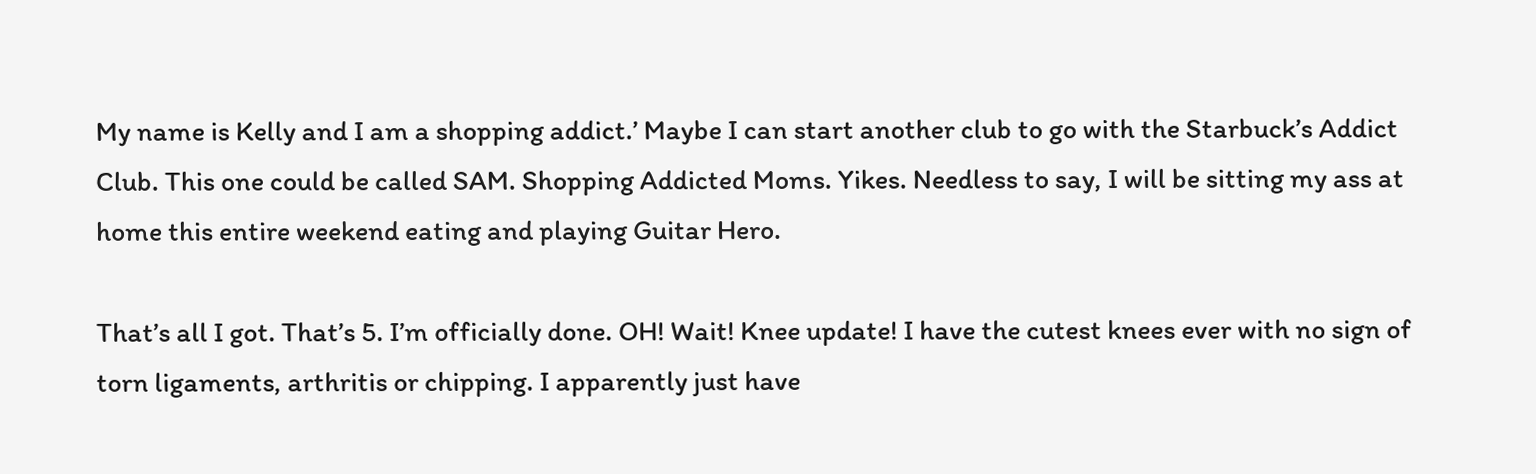My name is Kelly and I am a shopping addict.’ Maybe I can start another club to go with the Starbuck’s Addict Club. This one could be called SAM. Shopping Addicted Moms. Yikes. Needless to say, I will be sitting my ass at home this entire weekend eating and playing Guitar Hero.

That’s all I got. That’s 5. I’m officially done. OH! Wait! Knee update! I have the cutest knees ever with no sign of torn ligaments, arthritis or chipping. I apparently just have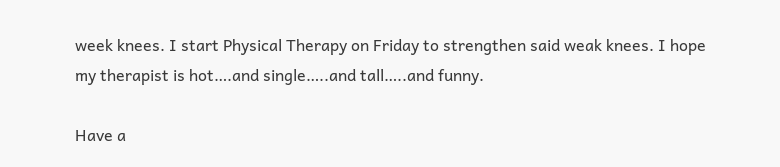week knees. I start Physical Therapy on Friday to strengthen said weak knees. I hope my therapist is hot….and single…..and tall…..and funny.

Have a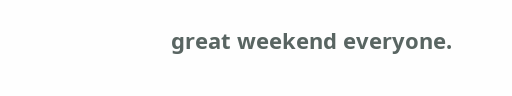great weekend everyone.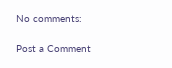No comments:

Post a Comment